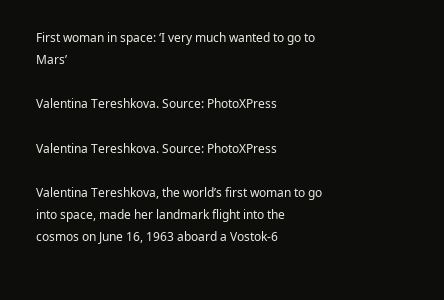First woman in space: ‘I very much wanted to go to Mars’

Valentina Tereshkova. Source: PhotoXPress

Valentina Tereshkova. Source: PhotoXPress

Valentina Tereshkova, the world’s first woman to go into space, made her landmark flight into the cosmos on June 16, 1963 aboard a Vostok-6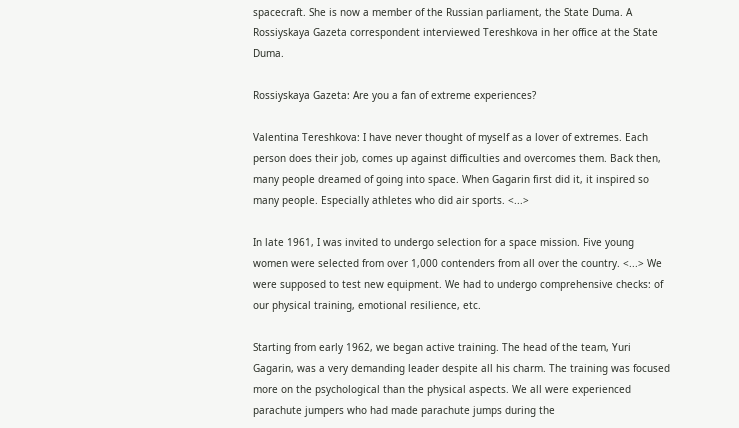spacecraft. She is now a member of the Russian parliament, the State Duma. A Rossiyskaya Gazeta correspondent interviewed Tereshkova in her office at the State Duma.

Rossiyskaya Gazeta: Are you a fan of extreme experiences?

Valentina Tereshkova: I have never thought of myself as a lover of extremes. Each person does their job, comes up against difficulties and overcomes them. Back then, many people dreamed of going into space. When Gagarin first did it, it inspired so many people. Especially athletes who did air sports. <...>

In late 1961, I was invited to undergo selection for a space mission. Five young women were selected from over 1,000 contenders from all over the country. <...> We were supposed to test new equipment. We had to undergo comprehensive checks: of our physical training, emotional resilience, etc.

Starting from early 1962, we began active training. The head of the team, Yuri Gagarin, was a very demanding leader despite all his charm. The training was focused more on the psychological than the physical aspects. We all were experienced parachute jumpers who had made parachute jumps during the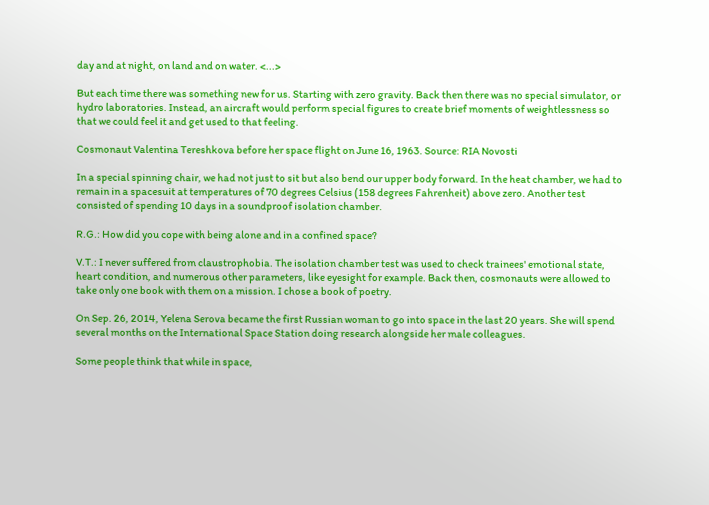day and at night, on land and on water. <...>

But each time there was something new for us. Starting with zero gravity. Back then there was no special simulator, or hydro laboratories. Instead, an aircraft would perform special figures to create brief moments of weightlessness so that we could feel it and get used to that feeling.

Cosmonaut Valentina Tereshkova before her space flight on June 16, 1963. Source: RIA Novosti

In a special spinning chair, we had not just to sit but also bend our upper body forward. In the heat chamber, we had to remain in a spacesuit at temperatures of 70 degrees Celsius (158 degrees Fahrenheit) above zero. Another test consisted of spending 10 days in a soundproof isolation chamber.

R.G.: How did you cope with being alone and in a confined space?

V.T.: I never suffered from claustrophobia. The isolation chamber test was used to check trainees' emotional state, heart condition, and numerous other parameters, like eyesight for example. Back then, cosmonauts were allowed to take only one book with them on a mission. I chose a book of poetry.

On Sep. 26, 2014, Yelena Serova became the first Russian woman to go into space in the last 20 years. She will spend several months on the International Space Station doing research alongside her male colleagues.

Some people think that while in space,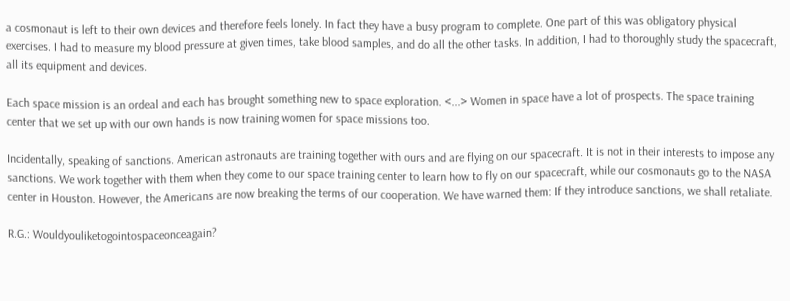a cosmonaut is left to their own devices and therefore feels lonely. In fact they have a busy program to complete. One part of this was obligatory physical exercises. I had to measure my blood pressure at given times, take blood samples, and do all the other tasks. In addition, I had to thoroughly study the spacecraft, all its equipment and devices.

Each space mission is an ordeal and each has brought something new to space exploration. <...> Women in space have a lot of prospects. The space training center that we set up with our own hands is now training women for space missions too.

Incidentally, speaking of sanctions. American astronauts are training together with ours and are flying on our spacecraft. It is not in their interests to impose any sanctions. We work together with them when they come to our space training center to learn how to fly on our spacecraft, while our cosmonauts go to the NASA center in Houston. However, the Americans are now breaking the terms of our cooperation. We have warned them: If they introduce sanctions, we shall retaliate.

R.G.: Wouldyouliketogointospaceonceagain?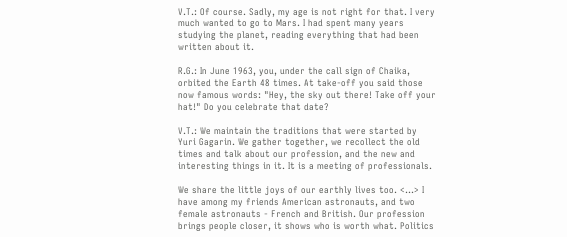V.T.: Of course. Sadly, my age is not right for that. I very much wanted to go to Mars. I had spent many years studying the planet, reading everything that had been written about it.

R.G.: In June 1963, you, under the call sign of Chaika, orbited the Earth 48 times. At take-off you said those now famous words: "Hey, the sky out there! Take off your hat!" Do you celebrate that date?

V.T.: We maintain the traditions that were started by Yuri Gagarin. We gather together, we recollect the old times and talk about our profession, and the new and interesting things in it. It is a meeting of professionals.

We share the little joys of our earthly lives too. <...> I have among my friends American astronauts, and two female astronauts - French and British. Our profession brings people closer, it shows who is worth what. Politics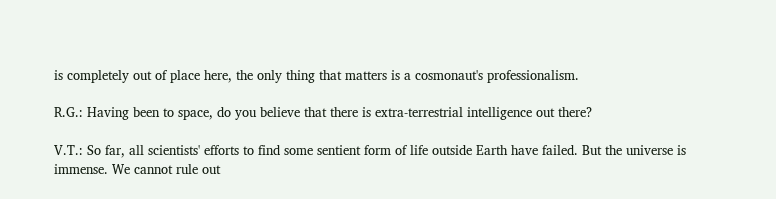is completely out of place here, the only thing that matters is a cosmonaut's professionalism.

R.G.: Having been to space, do you believe that there is extra-terrestrial intelligence out there?

V.T.: So far, all scientists' efforts to find some sentient form of life outside Earth have failed. But the universe is immense. We cannot rule out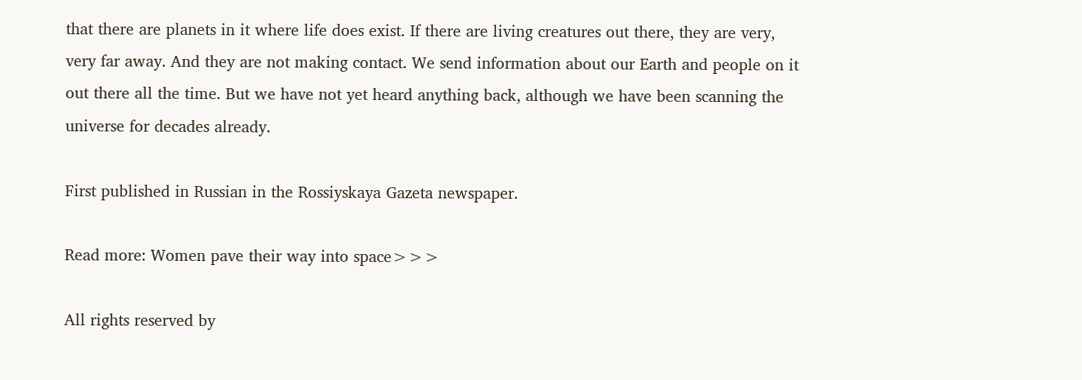that there are planets in it where life does exist. If there are living creatures out there, they are very, very far away. And they are not making contact. We send information about our Earth and people on it out there all the time. But we have not yet heard anything back, although we have been scanning the universe for decades already.

First published in Russian in the Rossiyskaya Gazeta newspaper.

Read more: Women pave their way into space>>>

All rights reserved by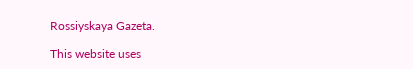Rossiyskaya Gazeta.

This website uses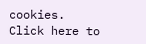cookies. Click here to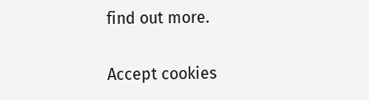find out more.

Accept cookies